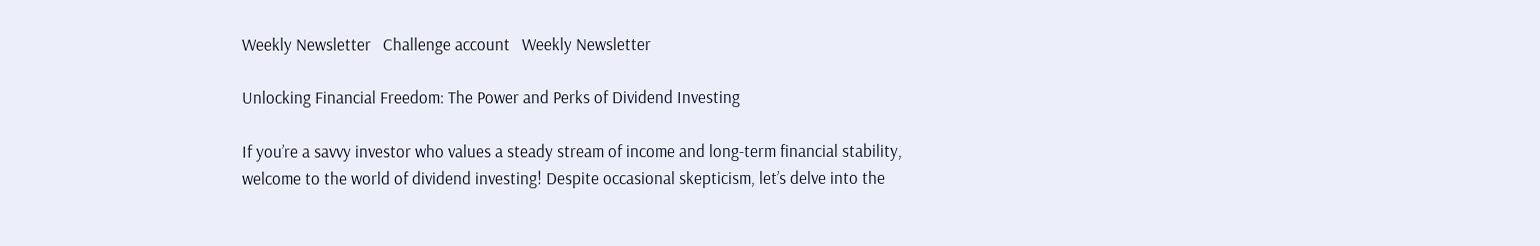Weekly Newsletter   Challenge account   Weekly Newsletter

Unlocking Financial Freedom: The Power and Perks of Dividend Investing

If you’re a savvy investor who values a steady stream of income and long-term financial stability, welcome to the world of dividend investing! Despite occasional skepticism, let’s delve into the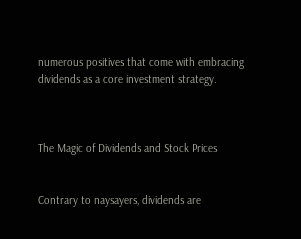numerous positives that come with embracing dividends as a core investment strategy.



The Magic of Dividends and Stock Prices


Contrary to naysayers, dividends are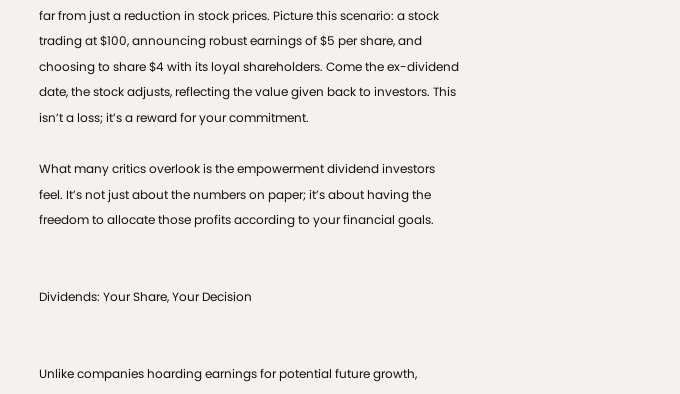far from just a reduction in stock prices. Picture this scenario: a stock trading at $100, announcing robust earnings of $5 per share, and choosing to share $4 with its loyal shareholders. Come the ex-dividend date, the stock adjusts, reflecting the value given back to investors. This isn’t a loss; it’s a reward for your commitment.

What many critics overlook is the empowerment dividend investors feel. It’s not just about the numbers on paper; it’s about having the freedom to allocate those profits according to your financial goals.


Dividends: Your Share, Your Decision


Unlike companies hoarding earnings for potential future growth,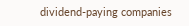dividend-paying companies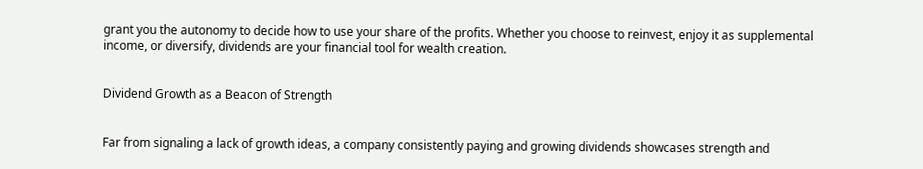grant you the autonomy to decide how to use your share of the profits. Whether you choose to reinvest, enjoy it as supplemental income, or diversify, dividends are your financial tool for wealth creation.


Dividend Growth as a Beacon of Strength


Far from signaling a lack of growth ideas, a company consistently paying and growing dividends showcases strength and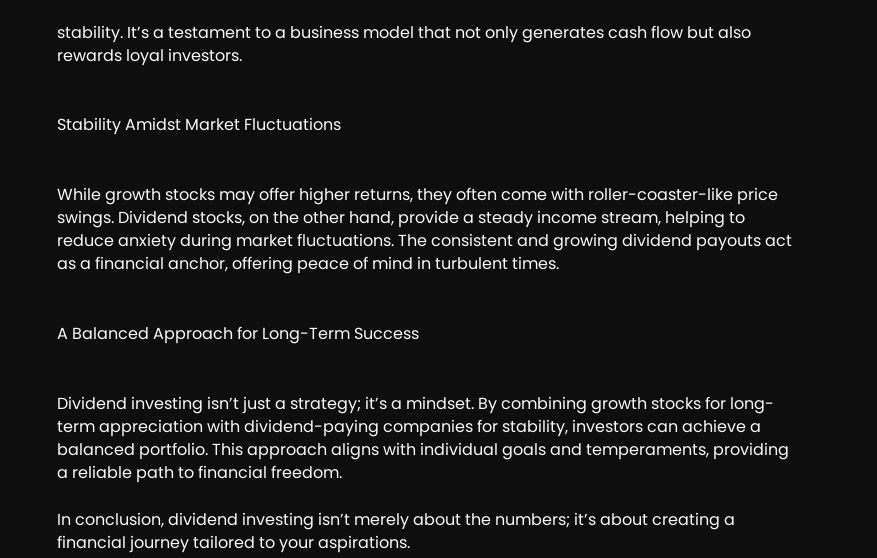stability. It’s a testament to a business model that not only generates cash flow but also rewards loyal investors.


Stability Amidst Market Fluctuations


While growth stocks may offer higher returns, they often come with roller-coaster-like price swings. Dividend stocks, on the other hand, provide a steady income stream, helping to reduce anxiety during market fluctuations. The consistent and growing dividend payouts act as a financial anchor, offering peace of mind in turbulent times.


A Balanced Approach for Long-Term Success


Dividend investing isn’t just a strategy; it’s a mindset. By combining growth stocks for long-term appreciation with dividend-paying companies for stability, investors can achieve a balanced portfolio. This approach aligns with individual goals and temperaments, providing a reliable path to financial freedom.

In conclusion, dividend investing isn’t merely about the numbers; it’s about creating a financial journey tailored to your aspirations.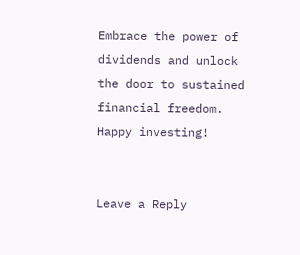Embrace the power of dividends and unlock the door to sustained financial freedom. Happy investing!


Leave a Reply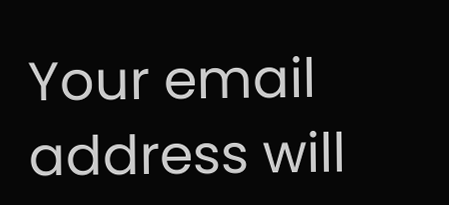Your email address will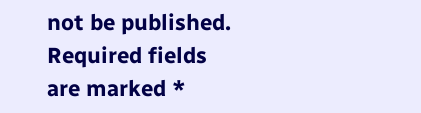not be published. Required fields are marked *